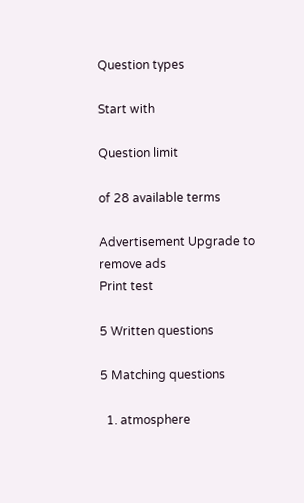Question types

Start with

Question limit

of 28 available terms

Advertisement Upgrade to remove ads
Print test

5 Written questions

5 Matching questions

  1. atmosphere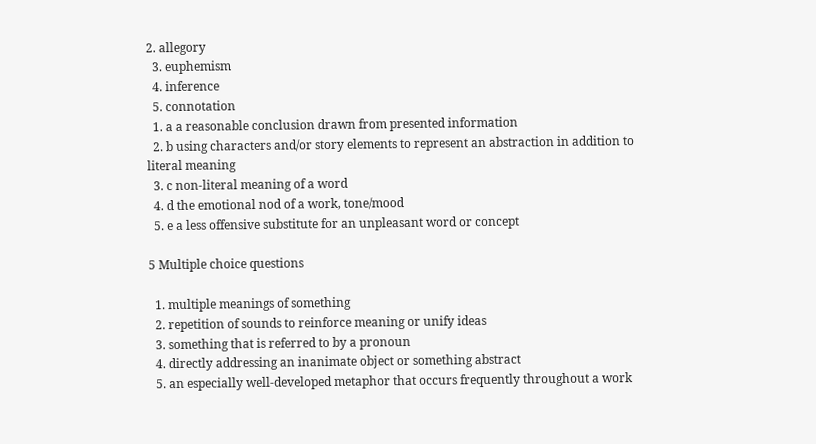2. allegory
  3. euphemism
  4. inference
  5. connotation
  1. a a reasonable conclusion drawn from presented information
  2. b using characters and/or story elements to represent an abstraction in addition to literal meaning
  3. c non-literal meaning of a word
  4. d the emotional nod of a work, tone/mood
  5. e a less offensive substitute for an unpleasant word or concept

5 Multiple choice questions

  1. multiple meanings of something
  2. repetition of sounds to reinforce meaning or unify ideas
  3. something that is referred to by a pronoun
  4. directly addressing an inanimate object or something abstract
  5. an especially well-developed metaphor that occurs frequently throughout a work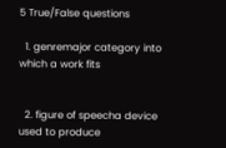5 True/False questions

  1. genremajor category into which a work fits


  2. figure of speecha device used to produce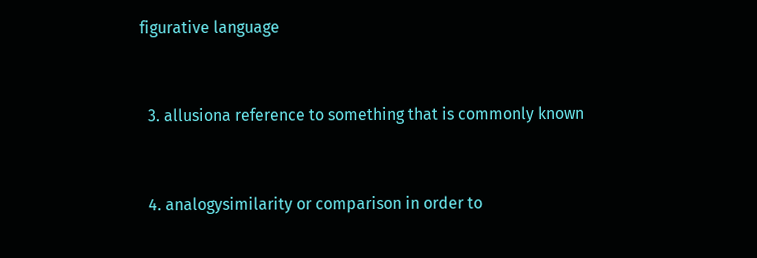figurative language


  3. allusiona reference to something that is commonly known


  4. analogysimilarity or comparison in order to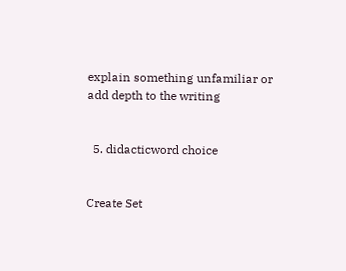explain something unfamiliar or add depth to the writing


  5. didacticword choice


Create Set